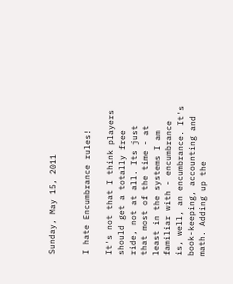Sunday, May 15, 2011


I hate Encumbrance rules!

It's not that I think players should get a totally free ride, not at all. Its just that most of the time - at least in the systems I am familiar with - encumbrance is, well, an encumbrance. It's book-keeping, accounting and math. Adding up the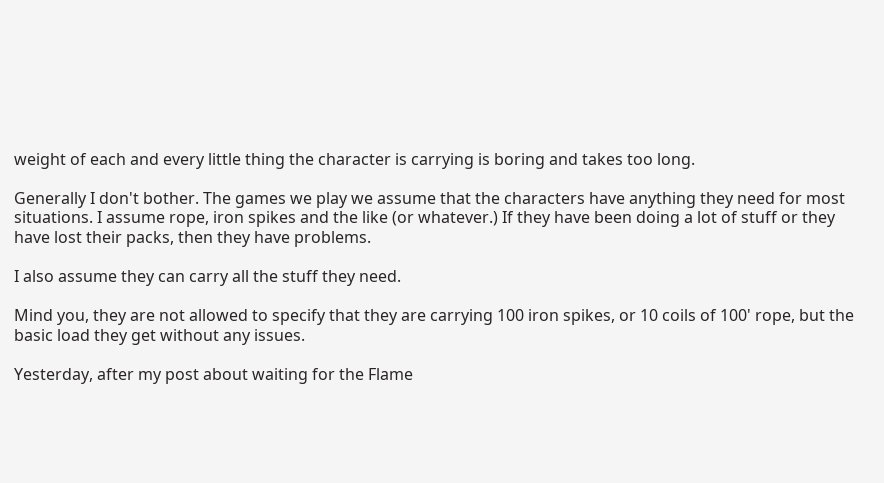weight of each and every little thing the character is carrying is boring and takes too long.

Generally I don't bother. The games we play we assume that the characters have anything they need for most situations. I assume rope, iron spikes and the like (or whatever.) If they have been doing a lot of stuff or they have lost their packs, then they have problems.

I also assume they can carry all the stuff they need.

Mind you, they are not allowed to specify that they are carrying 100 iron spikes, or 10 coils of 100' rope, but the basic load they get without any issues.

Yesterday, after my post about waiting for the Flame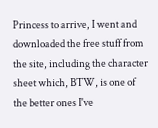Princess to arrive, I went and downloaded the free stuff from the site, including the character sheet which, BTW, is one of the better ones I've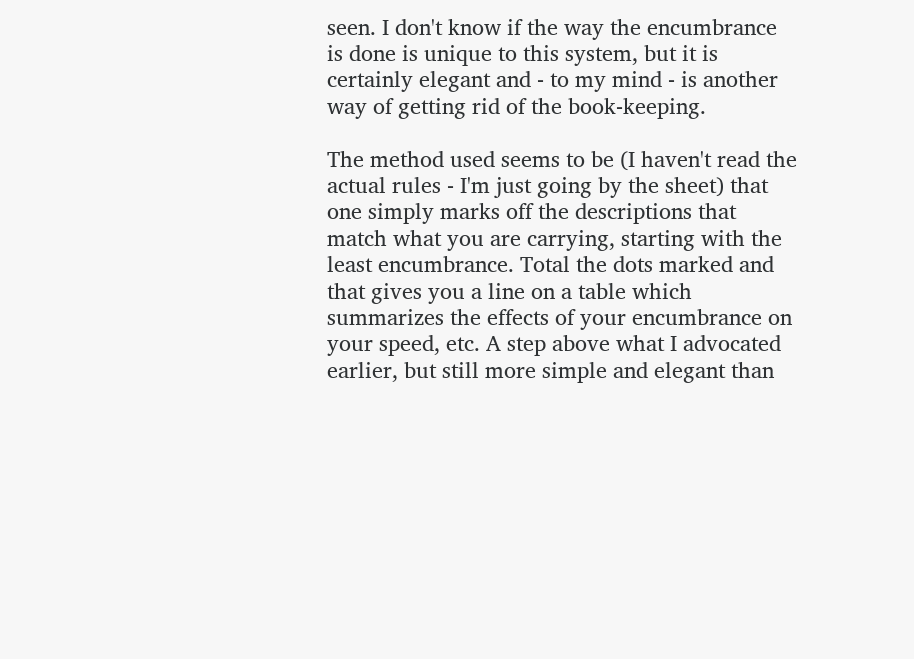seen. I don't know if the way the encumbrance is done is unique to this system, but it is certainly elegant and - to my mind - is another way of getting rid of the book-keeping.

The method used seems to be (I haven't read the actual rules - I'm just going by the sheet) that one simply marks off the descriptions that match what you are carrying, starting with the least encumbrance. Total the dots marked and that gives you a line on a table which summarizes the effects of your encumbrance on your speed, etc. A step above what I advocated earlier, but still more simple and elegant than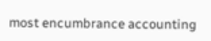most encumbrance accounting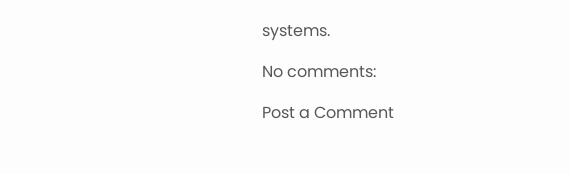systems.

No comments:

Post a Comment